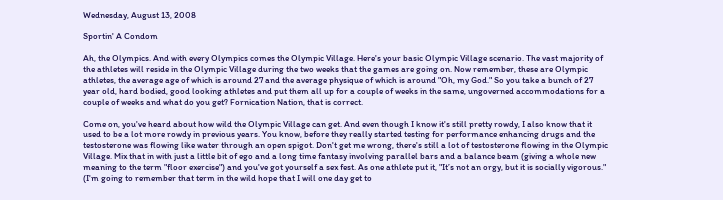Wednesday, August 13, 2008

Sportin' A Condom

Ah, the Olympics. And with every Olympics comes the Olympic Village. Here's your basic Olympic Village scenario. The vast majority of the athletes will reside in the Olympic Village during the two weeks that the games are going on. Now remember, these are Olympic athletes, the average age of which is around 27 and the average physique of which is around "Oh, my God." So you take a bunch of 27 year old, hard bodied, good looking athletes and put them all up for a couple of weeks in the same, ungoverned accommodations for a couple of weeks and what do you get? Fornication Nation, that is correct.

Come on, you've heard about how wild the Olympic Village can get. And even though I know it's still pretty rowdy, I also know that it used to be a lot more rowdy in previous years. You know, before they really started testing for performance enhancing drugs and the testosterone was flowing like water through an open spigot. Don't get me wrong, there's still a lot of testosterone flowing in the Olympic Village. Mix that in with just a little bit of ego and a long time fantasy involving parallel bars and a balance beam (giving a whole new meaning to the term "floor exercise") and you've got yourself a sex fest. As one athlete put it, "It’s not an orgy, but it is socially vigorous." (I'm going to remember that term in the wild hope that I will one day get to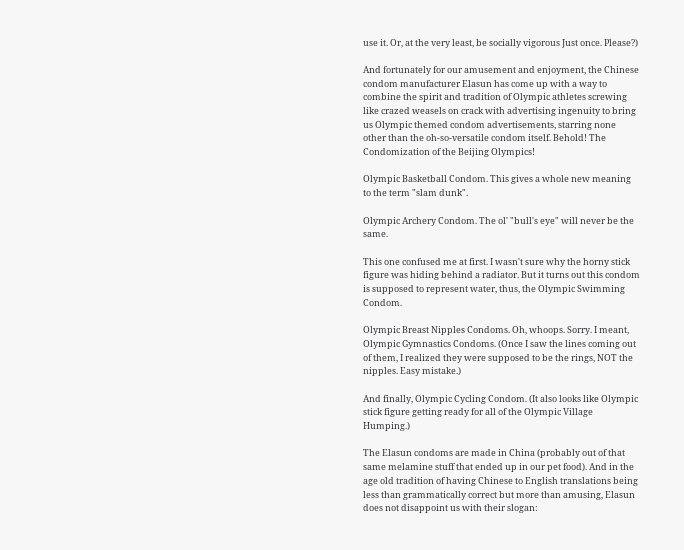use it. Or, at the very least, be socially vigorous Just once. Please?)

And fortunately for our amusement and enjoyment, the Chinese condom manufacturer Elasun has come up with a way to combine the spirit and tradition of Olympic athletes screwing like crazed weasels on crack with advertising ingenuity to bring us Olympic themed condom advertisements, starring none other than the oh-so-versatile condom itself. Behold! The Condomization of the Beijing Olympics!

Olympic Basketball Condom. This gives a whole new meaning to the term "slam dunk".

Olympic Archery Condom. The ol' "bull's eye" will never be the same.

This one confused me at first. I wasn't sure why the horny stick figure was hiding behind a radiator. But it turns out this condom is supposed to represent water, thus, the Olympic Swimming Condom.

Olympic Breast Nipples Condoms. Oh, whoops. Sorry. I meant, Olympic Gymnastics Condoms. (Once I saw the lines coming out of them, I realized they were supposed to be the rings, NOT the nipples. Easy mistake.)

And finally, Olympic Cycling Condom. (It also looks like Olympic stick figure getting ready for all of the Olympic Village Humping.)

The Elasun condoms are made in China (probably out of that same melamine stuff that ended up in our pet food). And in the age old tradition of having Chinese to English translations being less than grammatically correct but more than amusing, Elasun does not disappoint us with their slogan: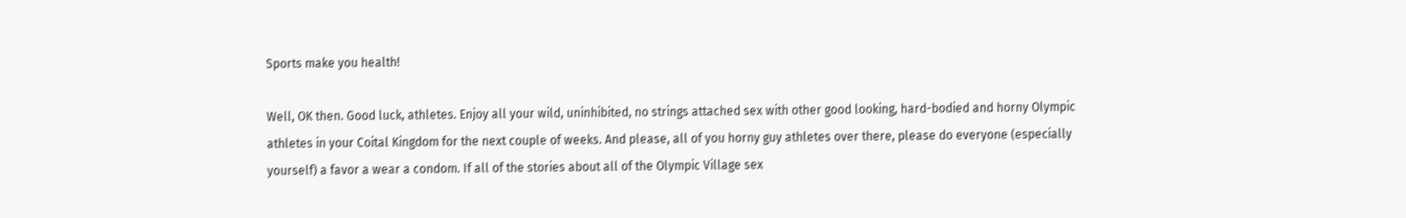Sports make you health!

Well, OK then. Good luck, athletes. Enjoy all your wild, uninhibited, no strings attached sex with other good looking, hard-bodied and horny Olympic athletes in your Coital Kingdom for the next couple of weeks. And please, all of you horny guy athletes over there, please do everyone (especially yourself) a favor a wear a condom. If all of the stories about all of the Olympic Village sex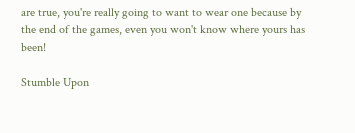are true, you're really going to want to wear one because by the end of the games, even you won't know where yours has been!

Stumble Upon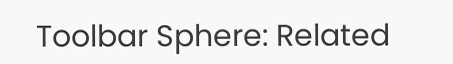Toolbar Sphere: Related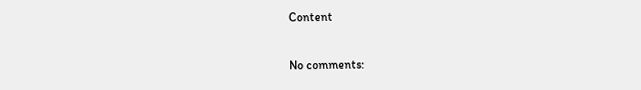Content

No comments: